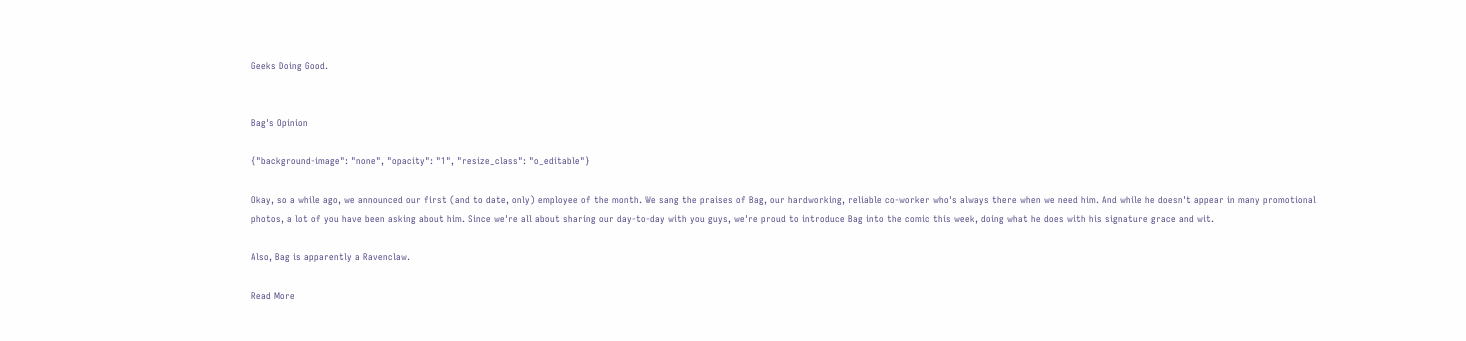Geeks Doing Good.


Bag's Opinion

{"background-image": "none", "opacity": "1", "resize_class": "o_editable"}

Okay, so a while ago, we announced our first (and to date, only) employee of the month. We sang the praises of Bag, our hardworking, reliable co-worker who's always there when we need him. And while he doesn't appear in many promotional photos, a lot of you have been asking about him. Since we're all about sharing our day-to-day with you guys, we're proud to introduce Bag into the comic this week, doing what he does with his signature grace and wit.

Also, Bag is apparently a Ravenclaw.

Read More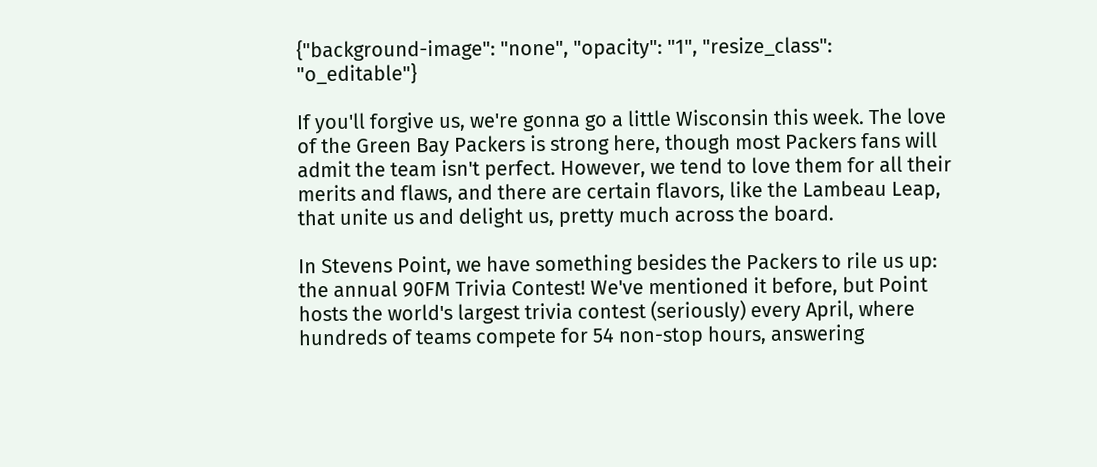{"background-image": "none", "opacity": "1", "resize_class": "o_editable"}

If you'll forgive us, we're gonna go a little Wisconsin this week. The love of the Green Bay Packers is strong here, though most Packers fans will admit the team isn't perfect. However, we tend to love them for all their merits and flaws, and there are certain flavors, like the Lambeau Leap, that unite us and delight us, pretty much across the board.

In Stevens Point, we have something besides the Packers to rile us up: the annual 90FM Trivia Contest! We've mentioned it before, but Point hosts the world's largest trivia contest (seriously) every April, where hundreds of teams compete for 54 non-stop hours, answering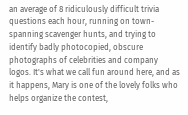an average of 8 ridiculously difficult trivia questions each hour, running on town-spanning scavenger hunts, and trying to identify badly photocopied, obscure photographs of celebrities and company logos. It's what we call fun around here, and as it happens, Mary is one of the lovely folks who helps organize the contest,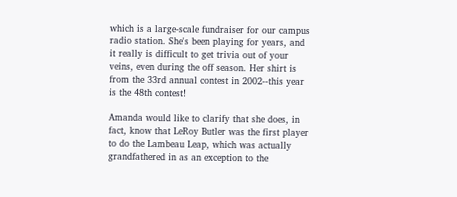which is a large-scale fundraiser for our campus radio station. She's been playing for years, and it really is difficult to get trivia out of your veins, even during the off season. Her shirt is from the 33rd annual contest in 2002--this year is the 48th contest!

Amanda would like to clarify that she does, in fact, know that LeRoy Butler was the first player to do the Lambeau Leap, which was actually grandfathered in as an exception to the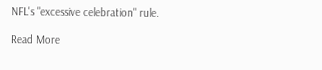NFL's "excessive celebration" rule.

Read More